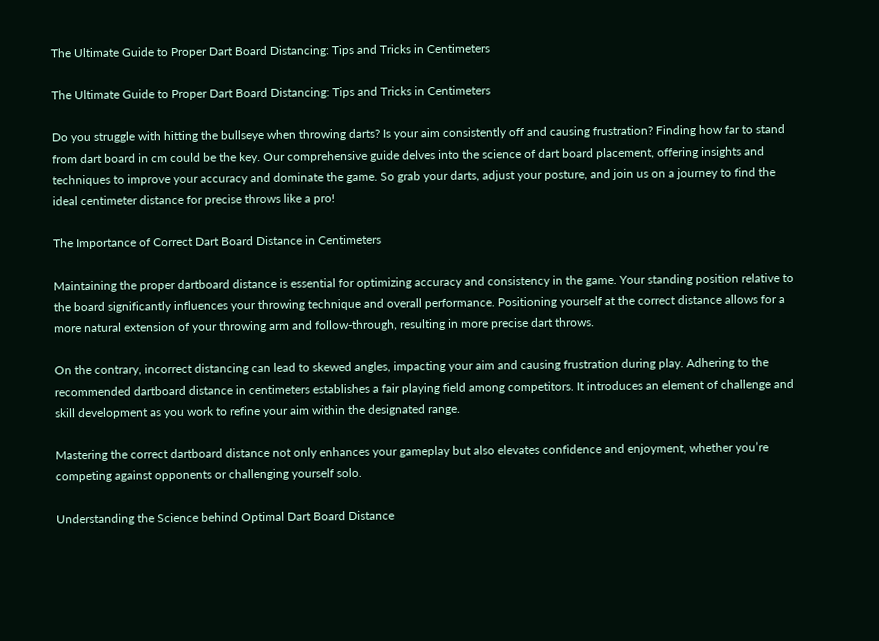The Ultimate Guide to Proper Dart Board Distancing: Tips and Tricks in Centimeters

The Ultimate Guide to Proper Dart Board Distancing: Tips and Tricks in Centimeters

Do you struggle with hitting the bullseye when throwing darts? Is your aim consistently off and causing frustration? Finding how far to stand from dart board in cm could be the key. Our comprehensive guide delves into the science of dart board placement, offering insights and techniques to improve your accuracy and dominate the game. So grab your darts, adjust your posture, and join us on a journey to find the ideal centimeter distance for precise throws like a pro!

The Importance of Correct Dart Board Distance in Centimeters

Maintaining the proper dartboard distance is essential for optimizing accuracy and consistency in the game. Your standing position relative to the board significantly influences your throwing technique and overall performance. Positioning yourself at the correct distance allows for a more natural extension of your throwing arm and follow-through, resulting in more precise dart throws.

On the contrary, incorrect distancing can lead to skewed angles, impacting your aim and causing frustration during play. Adhering to the recommended dartboard distance in centimeters establishes a fair playing field among competitors. It introduces an element of challenge and skill development as you work to refine your aim within the designated range.

Mastering the correct dartboard distance not only enhances your gameplay but also elevates confidence and enjoyment, whether you’re competing against opponents or challenging yourself solo.

Understanding the Science behind Optimal Dart Board Distance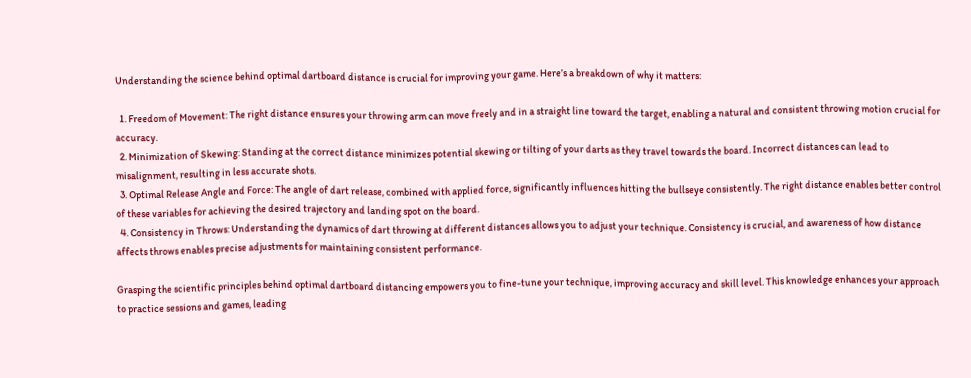Understanding the science behind optimal dartboard distance is crucial for improving your game. Here’s a breakdown of why it matters:

  1. Freedom of Movement: The right distance ensures your throwing arm can move freely and in a straight line toward the target, enabling a natural and consistent throwing motion crucial for accuracy.
  2. Minimization of Skewing: Standing at the correct distance minimizes potential skewing or tilting of your darts as they travel towards the board. Incorrect distances can lead to misalignment, resulting in less accurate shots.
  3. Optimal Release Angle and Force: The angle of dart release, combined with applied force, significantly influences hitting the bullseye consistently. The right distance enables better control of these variables for achieving the desired trajectory and landing spot on the board.
  4. Consistency in Throws: Understanding the dynamics of dart throwing at different distances allows you to adjust your technique. Consistency is crucial, and awareness of how distance affects throws enables precise adjustments for maintaining consistent performance.

Grasping the scientific principles behind optimal dartboard distancing empowers you to fine-tune your technique, improving accuracy and skill level. This knowledge enhances your approach to practice sessions and games, leading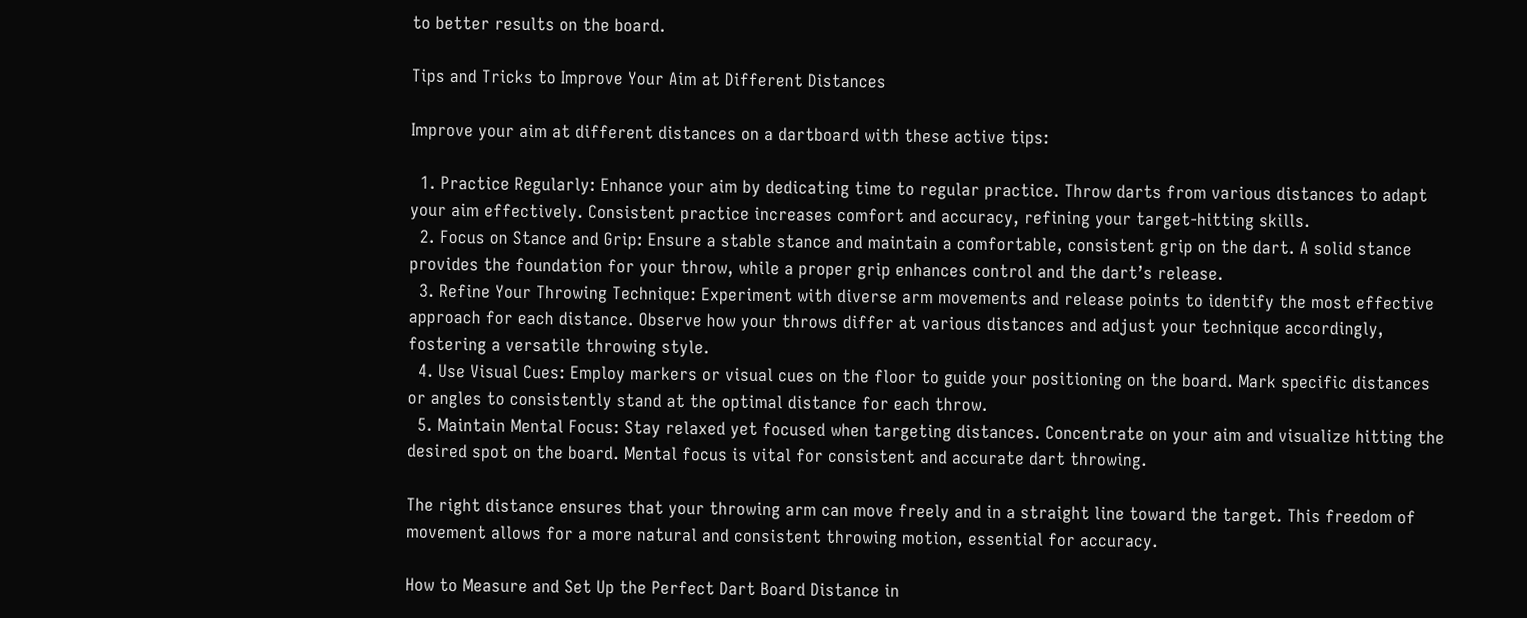to better results on the board.

Tips and Tricks to Improve Your Aim at Different Distances

Improve your aim at different distances on a dartboard with these active tips:

  1. Practice Regularly: Enhance your aim by dedicating time to regular practice. Throw darts from various distances to adapt your aim effectively. Consistent practice increases comfort and accuracy, refining your target-hitting skills.
  2. Focus on Stance and Grip: Ensure a stable stance and maintain a comfortable, consistent grip on the dart. A solid stance provides the foundation for your throw, while a proper grip enhances control and the dart’s release.
  3. Refine Your Throwing Technique: Experiment with diverse arm movements and release points to identify the most effective approach for each distance. Observe how your throws differ at various distances and adjust your technique accordingly, fostering a versatile throwing style.
  4. Use Visual Cues: Employ markers or visual cues on the floor to guide your positioning on the board. Mark specific distances or angles to consistently stand at the optimal distance for each throw.
  5. Maintain Mental Focus: Stay relaxed yet focused when targeting distances. Concentrate on your aim and visualize hitting the desired spot on the board. Mental focus is vital for consistent and accurate dart throwing.

The right distance ensures that your throwing arm can move freely and in a straight line toward the target. This freedom of movement allows for a more natural and consistent throwing motion, essential for accuracy.

How to Measure and Set Up the Perfect Dart Board Distance in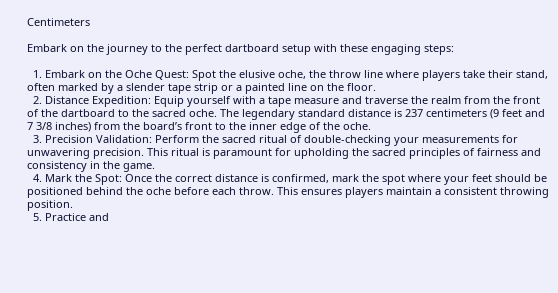Centimeters

Embark on the journey to the perfect dartboard setup with these engaging steps:

  1. Embark on the Oche Quest: Spot the elusive oche, the throw line where players take their stand, often marked by a slender tape strip or a painted line on the floor.
  2. Distance Expedition: Equip yourself with a tape measure and traverse the realm from the front of the dartboard to the sacred oche. The legendary standard distance is 237 centimeters (9 feet and 7 3/8 inches) from the board’s front to the inner edge of the oche.
  3. Precision Validation: Perform the sacred ritual of double-checking your measurements for unwavering precision. This ritual is paramount for upholding the sacred principles of fairness and consistency in the game.
  4. Mark the Spot: Once the correct distance is confirmed, mark the spot where your feet should be positioned behind the oche before each throw. This ensures players maintain a consistent throwing position.
  5. Practice and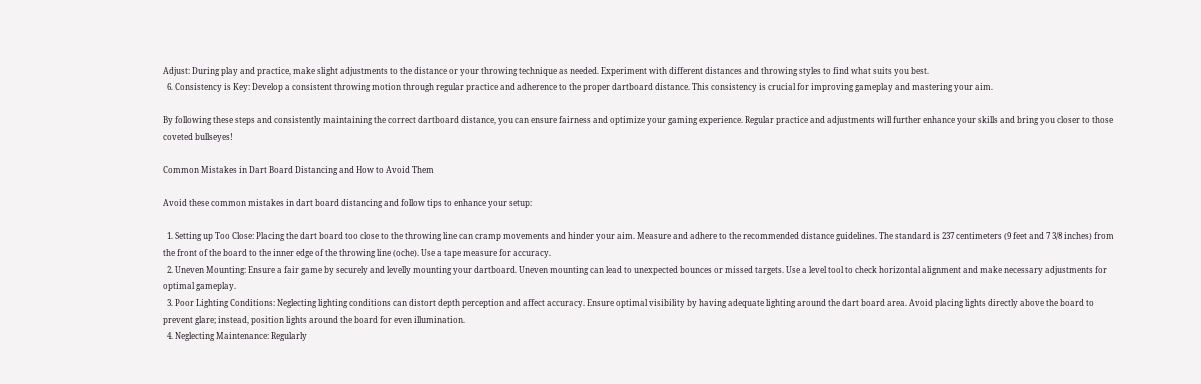Adjust: During play and practice, make slight adjustments to the distance or your throwing technique as needed. Experiment with different distances and throwing styles to find what suits you best.
  6. Consistency is Key: Develop a consistent throwing motion through regular practice and adherence to the proper dartboard distance. This consistency is crucial for improving gameplay and mastering your aim.

By following these steps and consistently maintaining the correct dartboard distance, you can ensure fairness and optimize your gaming experience. Regular practice and adjustments will further enhance your skills and bring you closer to those coveted bullseyes!

Common Mistakes in Dart Board Distancing and How to Avoid Them

Avoid these common mistakes in dart board distancing and follow tips to enhance your setup:

  1. Setting up Too Close: Placing the dart board too close to the throwing line can cramp movements and hinder your aim. Measure and adhere to the recommended distance guidelines. The standard is 237 centimeters (9 feet and 7 3/8 inches) from the front of the board to the inner edge of the throwing line (oche). Use a tape measure for accuracy.
  2. Uneven Mounting: Ensure a fair game by securely and levelly mounting your dartboard. Uneven mounting can lead to unexpected bounces or missed targets. Use a level tool to check horizontal alignment and make necessary adjustments for optimal gameplay.
  3. Poor Lighting Conditions: Neglecting lighting conditions can distort depth perception and affect accuracy. Ensure optimal visibility by having adequate lighting around the dart board area. Avoid placing lights directly above the board to prevent glare; instead, position lights around the board for even illumination.
  4. Neglecting Maintenance: Regularly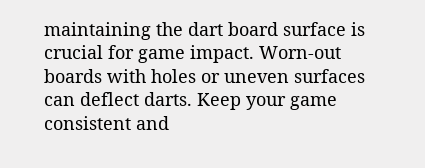maintaining the dart board surface is crucial for game impact. Worn-out boards with holes or uneven surfaces can deflect darts. Keep your game consistent and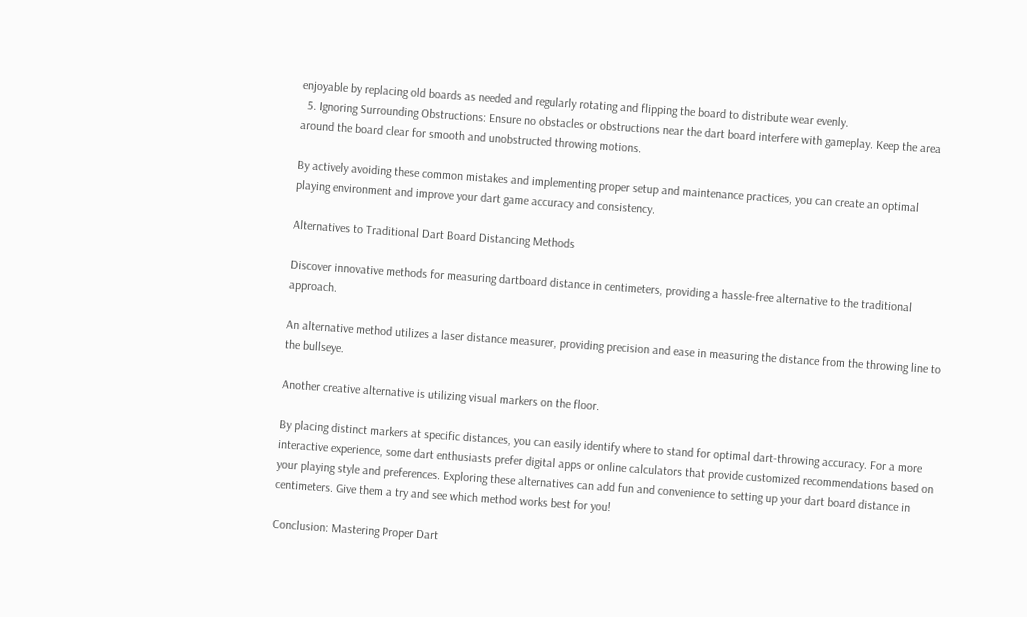enjoyable by replacing old boards as needed and regularly rotating and flipping the board to distribute wear evenly.
  5. Ignoring Surrounding Obstructions: Ensure no obstacles or obstructions near the dart board interfere with gameplay. Keep the area around the board clear for smooth and unobstructed throwing motions.

By actively avoiding these common mistakes and implementing proper setup and maintenance practices, you can create an optimal playing environment and improve your dart game accuracy and consistency.

Alternatives to Traditional Dart Board Distancing Methods

Discover innovative methods for measuring dartboard distance in centimeters, providing a hassle-free alternative to the traditional approach.

An alternative method utilizes a laser distance measurer, providing precision and ease in measuring the distance from the throwing line to the bullseye.

Another creative alternative is utilizing visual markers on the floor.

By placing distinct markers at specific distances, you can easily identify where to stand for optimal dart-throwing accuracy. For a more interactive experience, some dart enthusiasts prefer digital apps or online calculators that provide customized recommendations based on your playing style and preferences. Exploring these alternatives can add fun and convenience to setting up your dart board distance in centimeters. Give them a try and see which method works best for you!

Conclusion: Mastering Proper Dart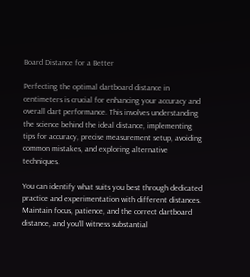Board Distance for a Better

Perfecting the optimal dartboard distance in centimeters is crucial for enhancing your accuracy and overall dart performance. This involves understanding the science behind the ideal distance, implementing tips for accuracy, precise measurement setup, avoiding common mistakes, and exploring alternative techniques.

You can identify what suits you best through dedicated practice and experimentation with different distances. Maintain focus, patience, and the correct dartboard distance, and you’ll witness substantial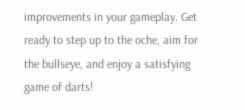improvements in your gameplay. Get ready to step up to the oche, aim for the bullseye, and enjoy a satisfying game of darts!